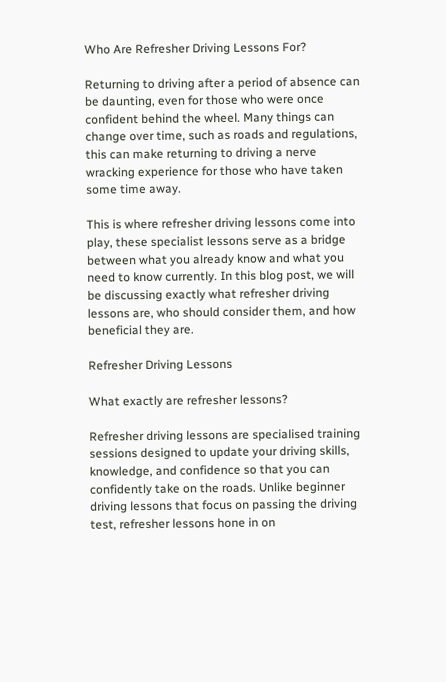Who Are Refresher Driving Lessons For?

Returning to driving after a period of absence can be daunting, even for those who were once confident behind the wheel. Many things can change over time, such as roads and regulations, this can make returning to driving a nerve wracking experience for those who have taken some time away.

This is where refresher driving lessons come into play, these specialist lessons serve as a bridge between what you already know and what you need to know currently. In this blog post, we will be discussing exactly what refresher driving lessons are, who should consider them, and how beneficial they are.

Refresher Driving Lessons

What exactly are refresher lessons?

Refresher driving lessons are specialised training sessions designed to update your driving skills, knowledge, and confidence so that you can confidently take on the roads. Unlike beginner driving lessons that focus on passing the driving test, refresher lessons hone in on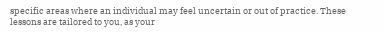specific areas where an individual may feel uncertain or out of practice. These lessons are tailored to you, as your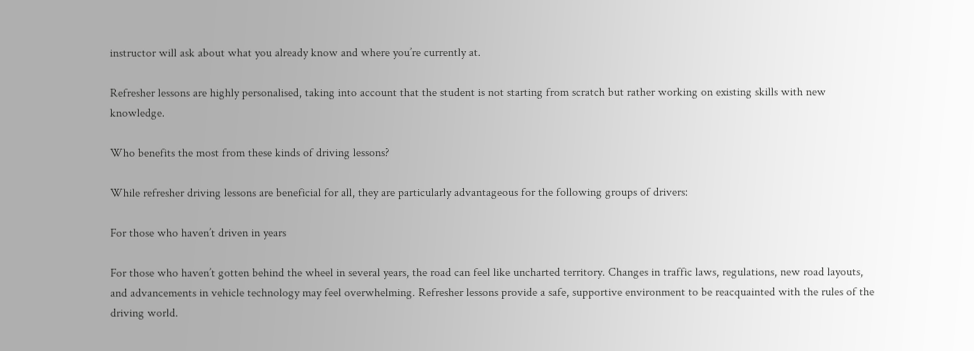instructor will ask about what you already know and where you’re currently at.

Refresher lessons are highly personalised, taking into account that the student is not starting from scratch but rather working on existing skills with new knowledge.

Who benefits the most from these kinds of driving lessons?

While refresher driving lessons are beneficial for all, they are particularly advantageous for the following groups of drivers:

For those who haven’t driven in years

For those who haven’t gotten behind the wheel in several years, the road can feel like uncharted territory. Changes in traffic laws, regulations, new road layouts, and advancements in vehicle technology may feel overwhelming. Refresher lessons provide a safe, supportive environment to be reacquainted with the rules of the driving world.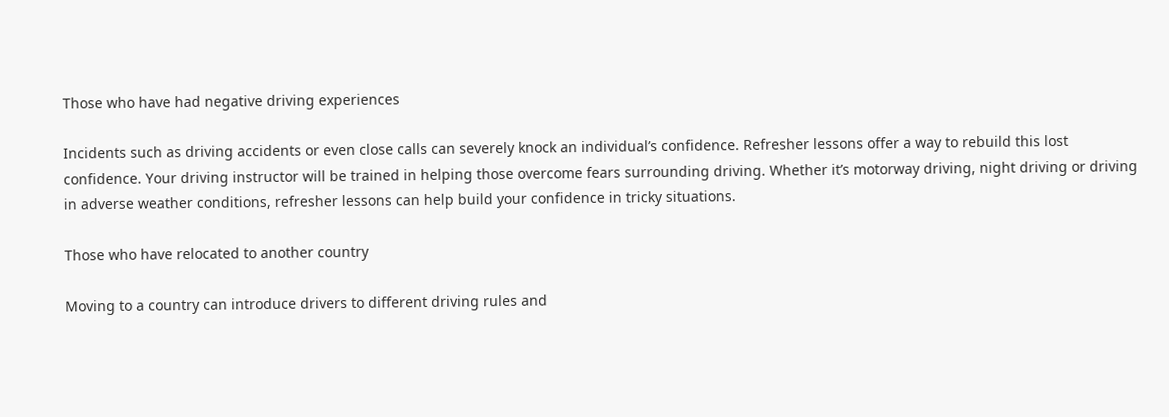Those who have had negative driving experiences

Incidents such as driving accidents or even close calls can severely knock an individual’s confidence. Refresher lessons offer a way to rebuild this lost confidence. Your driving instructor will be trained in helping those overcome fears surrounding driving. Whether it’s motorway driving, night driving or driving in adverse weather conditions, refresher lessons can help build your confidence in tricky situations.

Those who have relocated to another country

Moving to a country can introduce drivers to different driving rules and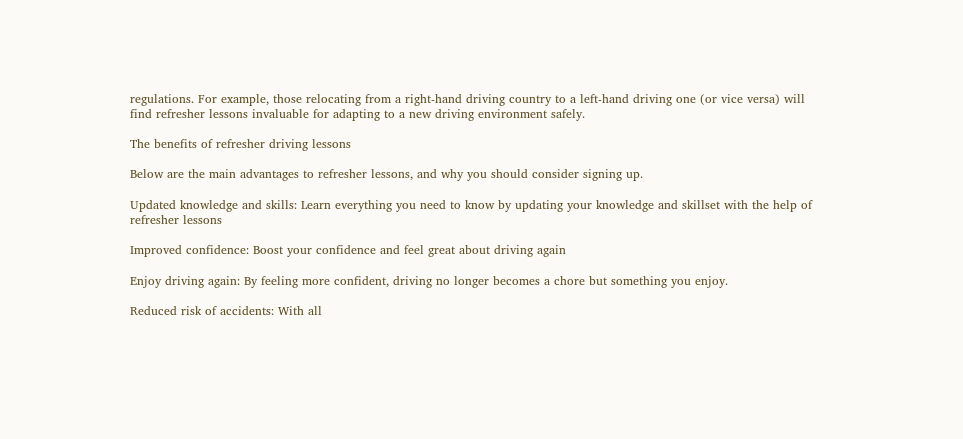regulations. For example, those relocating from a right-hand driving country to a left-hand driving one (or vice versa) will find refresher lessons invaluable for adapting to a new driving environment safely.

The benefits of refresher driving lessons

Below are the main advantages to refresher lessons, and why you should consider signing up.

Updated knowledge and skills: Learn everything you need to know by updating your knowledge and skillset with the help of refresher lessons

Improved confidence: Boost your confidence and feel great about driving again

Enjoy driving again: By feeling more confident, driving no longer becomes a chore but something you enjoy.

Reduced risk of accidents: With all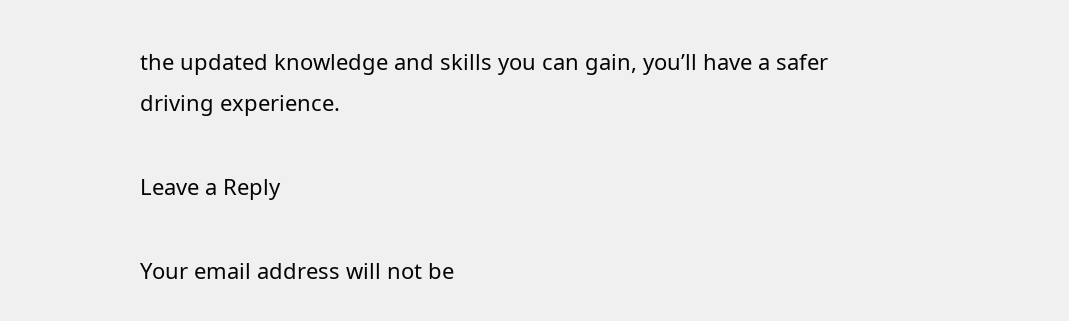the updated knowledge and skills you can gain, you’ll have a safer driving experience.

Leave a Reply

Your email address will not be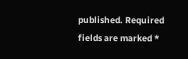published. Required fields are marked *